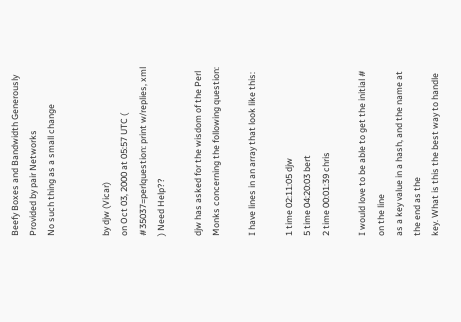Beefy Boxes and Bandwidth Generously Provided by pair Networks
No such thing as a small change


by djw (Vicar)
on Oct 03, 2000 at 05:57 UTC ( #35037=perlquestion: print w/replies, xml ) Need Help??

djw has asked for the wisdom of the Perl Monks concerning the following question:

I have lines in an array that look like this:

1 time 02:11:05 djw
5 time 04:20:03 bert
2 time 00:01:39 chris

I would love to be able to get the initial # on the line
as a key value in a hash, and the name at the end as the
key. What is this the best way to handle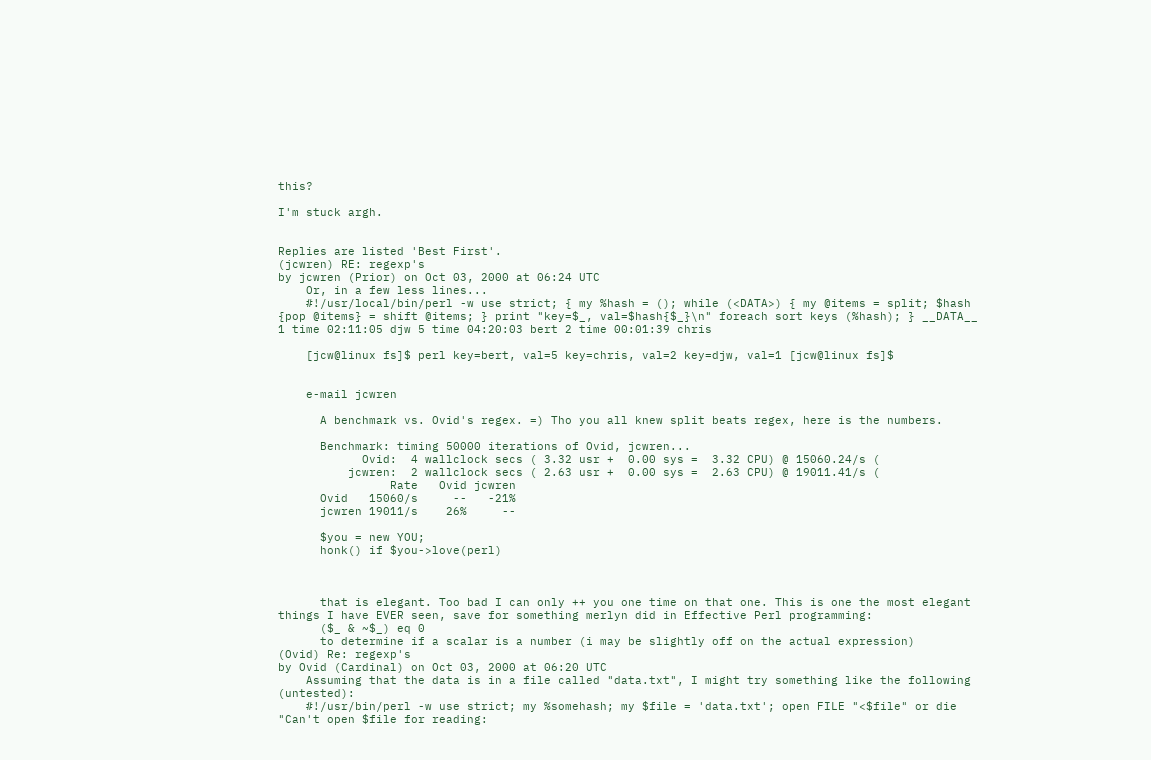this?

I'm stuck argh.


Replies are listed 'Best First'.
(jcwren) RE: regexp's
by jcwren (Prior) on Oct 03, 2000 at 06:24 UTC
    Or, in a few less lines...
    #!/usr/local/bin/perl -w use strict; { my %hash = (); while (<DATA>) { my @items = split; $hash {pop @items} = shift @items; } print "key=$_, val=$hash{$_}\n" foreach sort keys (%hash); } __DATA__ 1 time 02:11:05 djw 5 time 04:20:03 bert 2 time 00:01:39 chris

    [jcw@linux fs]$ perl key=bert, val=5 key=chris, val=2 key=djw, val=1 [jcw@linux fs]$


    e-mail jcwren

      A benchmark vs. Ovid's regex. =) Tho you all knew split beats regex, here is the numbers.

      Benchmark: timing 50000 iterations of Ovid, jcwren...
            Ovid:  4 wallclock secs ( 3.32 usr +  0.00 sys =  3.32 CPU) @ 15060.24/s (
          jcwren:  2 wallclock secs ( 2.63 usr +  0.00 sys =  2.63 CPU) @ 19011.41/s (
                Rate   Ovid jcwren
      Ovid   15060/s     --   -21%
      jcwren 19011/s    26%     --

      $you = new YOU;
      honk() if $you->love(perl)



      that is elegant. Too bad I can only ++ you one time on that one. This is one the most elegant things I have EVER seen, save for something merlyn did in Effective Perl programming:
      ($_ & ~$_) eq 0
      to determine if a scalar is a number (i may be slightly off on the actual expression)
(Ovid) Re: regexp's
by Ovid (Cardinal) on Oct 03, 2000 at 06:20 UTC
    Assuming that the data is in a file called "data.txt", I might try something like the following (untested):
    #!/usr/bin/perl -w use strict; my %somehash; my $file = 'data.txt'; open FILE "<$file" or die "Can't open $file for reading: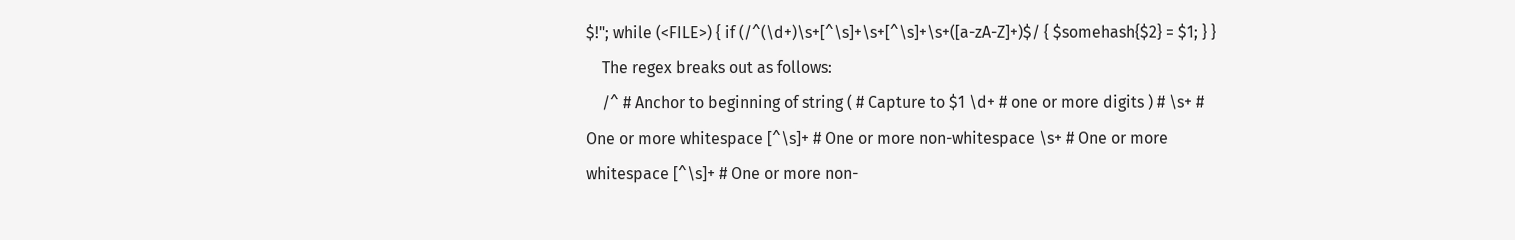$!"; while (<FILE>) { if (/^(\d+)\s+[^\s]+\s+[^\s]+\s+([a-zA-Z]+)$/ { $somehash{$2} = $1; } }
    The regex breaks out as follows:
    /^ # Anchor to beginning of string ( # Capture to $1 \d+ # one or more digits ) # \s+ # One or more whitespace [^\s]+ # One or more non-whitespace \s+ # One or more whitespace [^\s]+ # One or more non-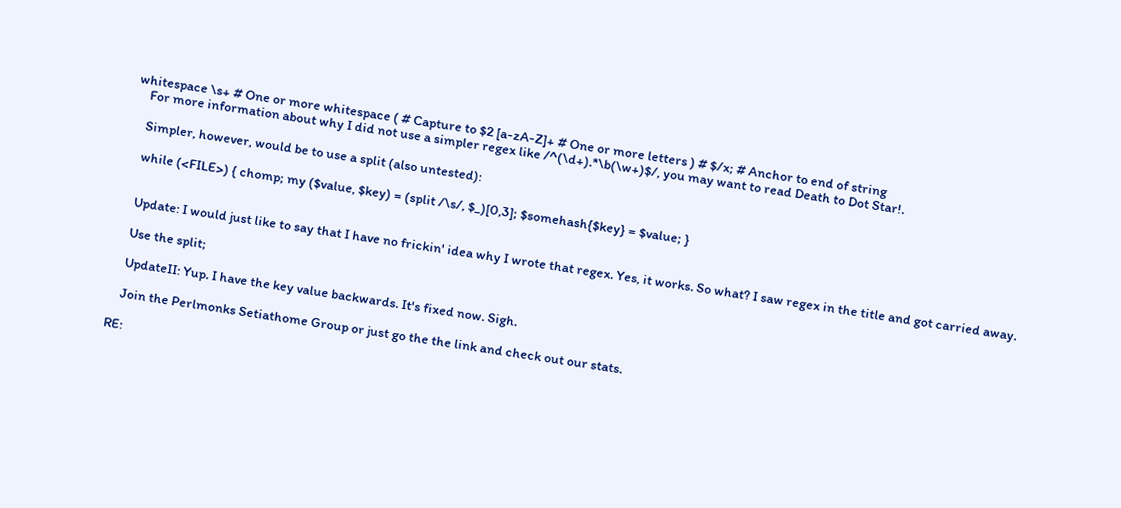whitespace \s+ # One or more whitespace ( # Capture to $2 [a-zA-Z]+ # One or more letters ) # $/x; # Anchor to end of string
    For more information about why I did not use a simpler regex like /^(\d+).*\b(\w+)$/, you may want to read Death to Dot Star!.

    Simpler, however, would be to use a split (also untested):

    while (<FILE>) { chomp; my ($value, $key) = (split /\s/, $_)[0,3]; $somehash{$key} = $value; }


    Update: I would just like to say that I have no frickin' idea why I wrote that regex. Yes, it works. So what? I saw regex in the title and got carried away.

    Use the split;

    UpdateII: Yup. I have the key value backwards. It's fixed now. Sigh.

    Join the Perlmonks Setiathome Group or just go the the link and check out our stats.

RE: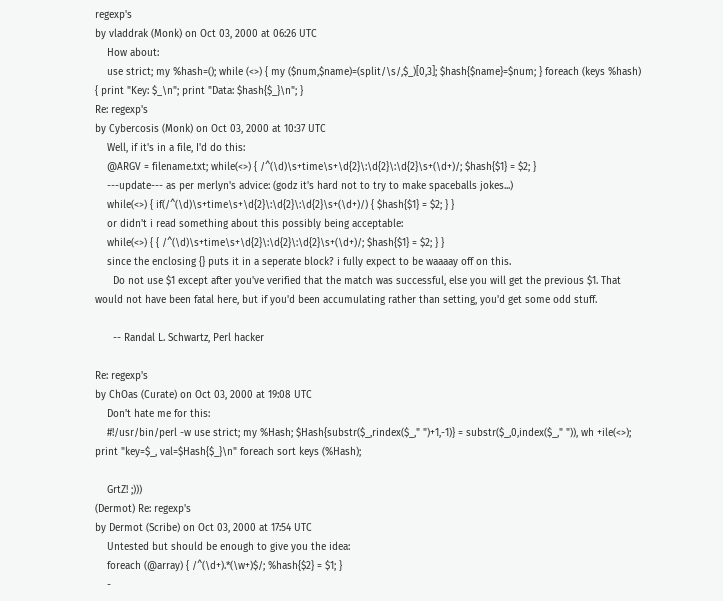regexp's
by vladdrak (Monk) on Oct 03, 2000 at 06:26 UTC
    How about:
    use strict; my %hash=(); while (<>) { my ($num,$name)=(split/\s/,$_)[0,3]; $hash{$name}=$num; } foreach (keys %hash) { print "Key: $_\n"; print "Data: $hash{$_}\n"; }
Re: regexp's
by Cybercosis (Monk) on Oct 03, 2000 at 10:37 UTC
    Well, if it's in a file, I'd do this:
    @ARGV = filename.txt; while(<>) { /^(\d)\s+time\s+\d{2}\:\d{2}\:\d{2}\s+(\d+)/; $hash{$1} = $2; }
    ---update--- as per merlyn's advice: (godz it's hard not to try to make spaceballs jokes...)
    while(<>) { if(/^(\d)\s+time\s+\d{2}\:\d{2}\:\d{2}\s+(\d+)/) { $hash{$1} = $2; } }
    or didn't i read something about this possibly being acceptable:
    while(<>) { { /^(\d)\s+time\s+\d{2}\:\d{2}\:\d{2}\s+(\d+)/; $hash{$1} = $2; } }
    since the enclosing {} puts it in a seperate block? i fully expect to be waaaay off on this.
      Do not use $1 except after you've verified that the match was successful, else you will get the previous $1. That would not have been fatal here, but if you'd been accumulating rather than setting, you'd get some odd stuff.

      -- Randal L. Schwartz, Perl hacker

Re: regexp's
by ChOas (Curate) on Oct 03, 2000 at 19:08 UTC
    Don't hate me for this:
    #!/usr/bin/perl -w use strict; my %Hash; $Hash{substr($_,rindex($_," ")+1,-1)} = substr($_,0,index($_," ")), wh +ile(<>); print "key=$_, val=$Hash{$_}\n" foreach sort keys (%Hash);

    GrtZ! ;)))
(Dermot) Re: regexp's
by Dermot (Scribe) on Oct 03, 2000 at 17:54 UTC
    Untested but should be enough to give you the idea:
    foreach (@array) { /^(\d+).*(\w+)$/; %hash{$2} = $1; }
    -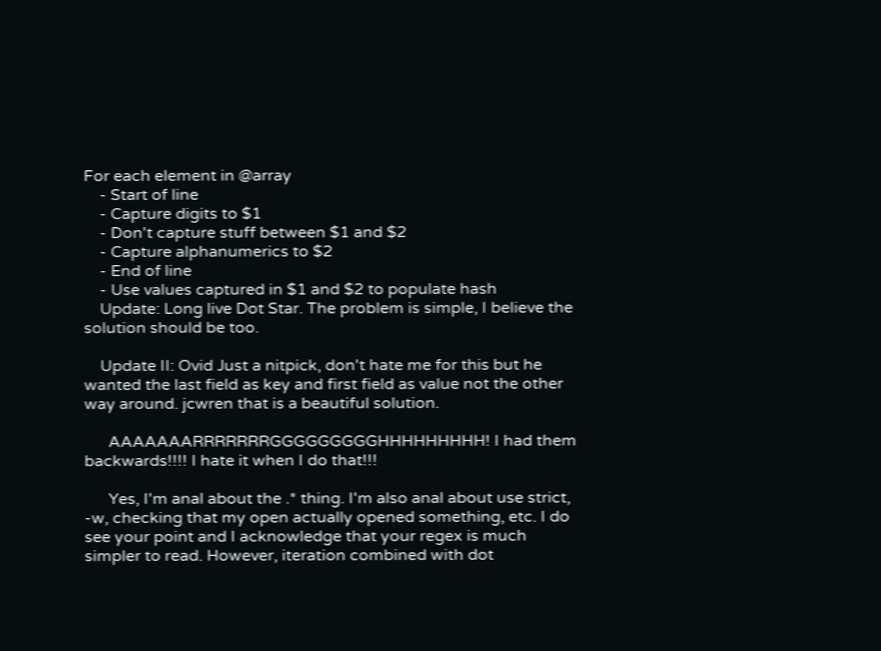For each element in @array
    - Start of line
    - Capture digits to $1
    - Don't capture stuff between $1 and $2
    - Capture alphanumerics to $2
    - End of line
    - Use values captured in $1 and $2 to populate hash
    Update: Long live Dot Star. The problem is simple, I believe the solution should be too.

    Update II: Ovid Just a nitpick, don't hate me for this but he wanted the last field as key and first field as value not the other way around. jcwren that is a beautiful solution.

      AAAAAAARRRRRRRGGGGGGGGGHHHHHHHHH! I had them backwards!!!! I hate it when I do that!!!

      Yes, I'm anal about the .* thing. I'm also anal about use strict, -w, checking that my open actually opened something, etc. I do see your point and I acknowledge that your regex is much simpler to read. However, iteration combined with dot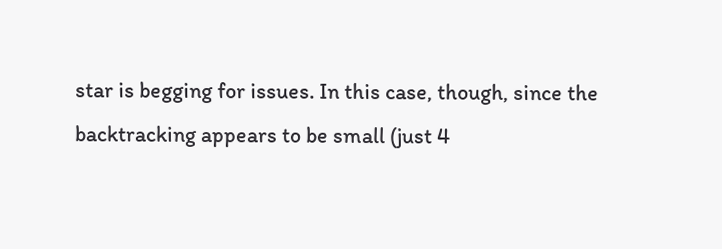star is begging for issues. In this case, though, since the backtracking appears to be small (just 4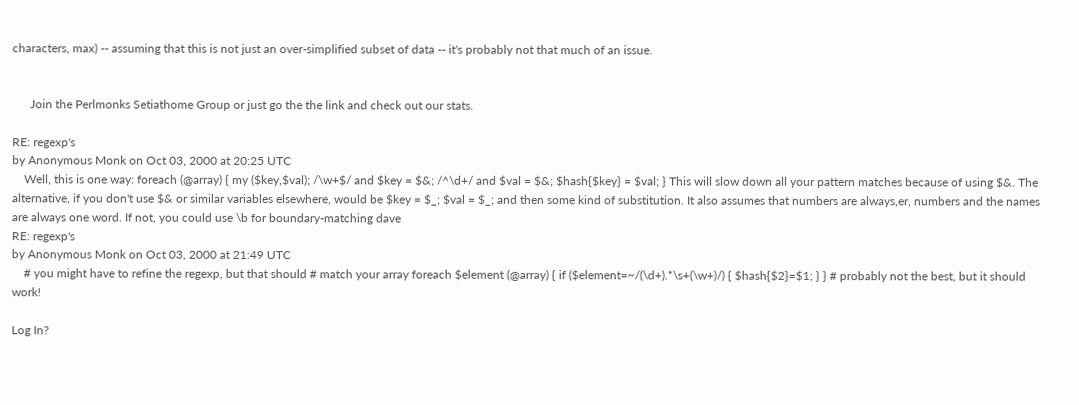characters, max) -- assuming that this is not just an over-simplified subset of data -- it's probably not that much of an issue.


      Join the Perlmonks Setiathome Group or just go the the link and check out our stats.

RE: regexp's
by Anonymous Monk on Oct 03, 2000 at 20:25 UTC
    Well, this is one way: foreach (@array) { my ($key,$val); /\w+$/ and $key = $&; /^\d+/ and $val = $&; $hash{$key} = $val; } This will slow down all your pattern matches because of using $&. The alternative, if you don't use $& or similar variables elsewhere, would be $key = $_; $val = $_; and then some kind of substitution. It also assumes that numbers are always,er, numbers and the names are always one word. If not, you could use \b for boundary-matching dave
RE: regexp's
by Anonymous Monk on Oct 03, 2000 at 21:49 UTC
    # you might have to refine the regexp, but that should # match your array foreach $element (@array) { if ($element=~/(\d+).*\s+(\w+)/) { $hash{$2}=$1; } } # probably not the best, but it should work!

Log In?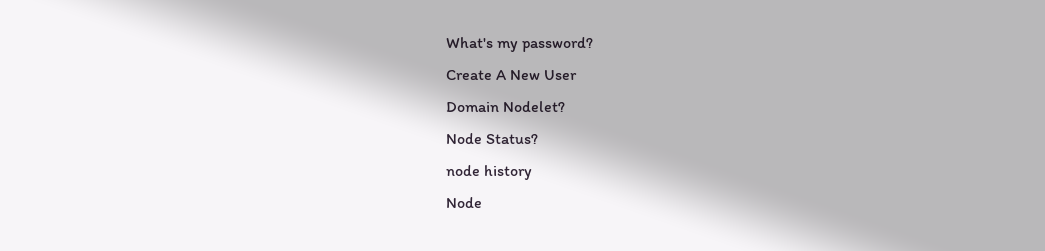What's my password?
Create A New User
Domain Nodelet?
Node Status?
node history
Node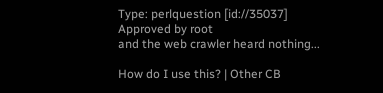Type: perlquestion [id://35037]
Approved by root
and the web crawler heard nothing...

How do I use this? | Other CB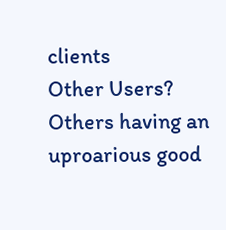clients
Other Users?
Others having an uproarious good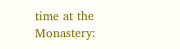time at the Monastery: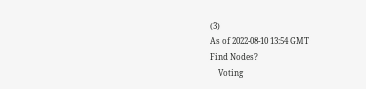(3)
As of 2022-08-10 13:54 GMT
Find Nodes?
    Voting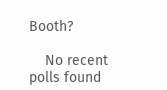Booth?

    No recent polls found